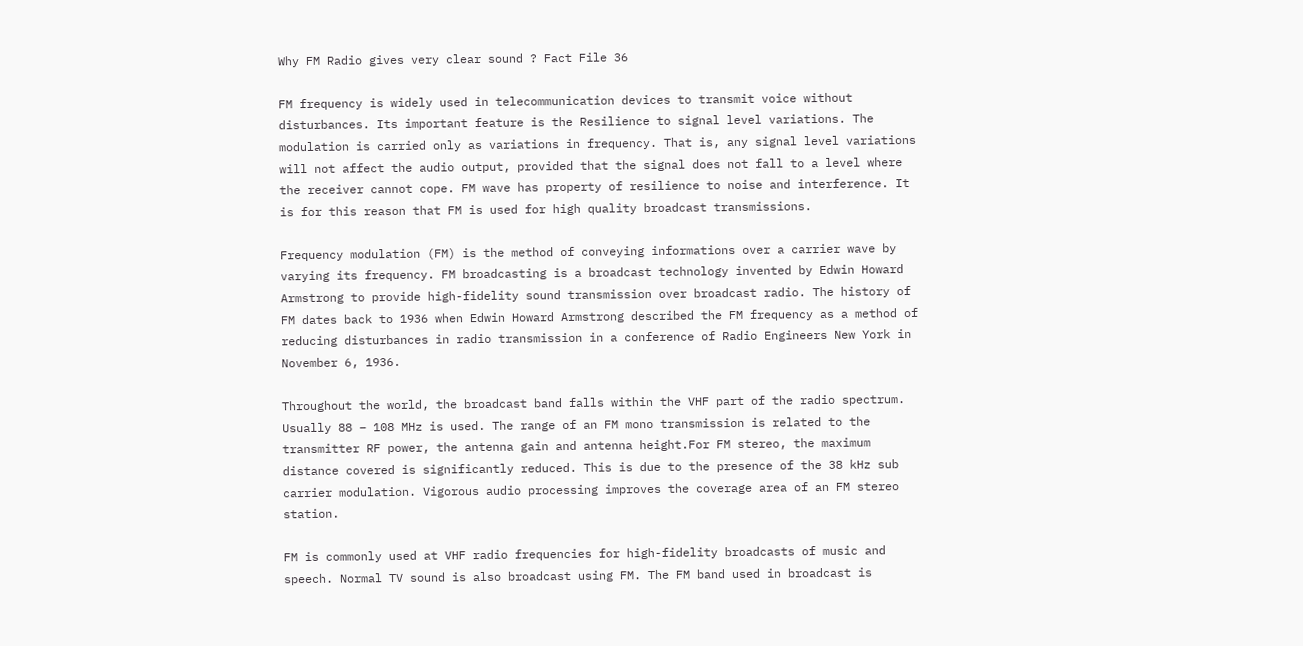Why FM Radio gives very clear sound ? Fact File 36

FM frequency is widely used in telecommunication devices to transmit voice without disturbances. Its important feature is the Resilience to signal level variations. The modulation is carried only as variations in frequency. That is, any signal level variations will not affect the audio output, provided that the signal does not fall to a level where the receiver cannot cope. FM wave has property of resilience to noise and interference. It is for this reason that FM is used for high quality broadcast transmissions.

Frequency modulation (FM) is the method of conveying informations over a carrier wave by varying its frequency. FM broadcasting is a broadcast technology invented by Edwin Howard Armstrong to provide high-fidelity sound transmission over broadcast radio. The history of FM dates back to 1936 when Edwin Howard Armstrong described the FM frequency as a method of reducing disturbances in radio transmission in a conference of Radio Engineers New York in November 6, 1936.

Throughout the world, the broadcast band falls within the VHF part of the radio spectrum. Usually 88 – 108 MHz is used. The range of an FM mono transmission is related to the transmitter RF power, the antenna gain and antenna height.For FM stereo, the maximum distance covered is significantly reduced. This is due to the presence of the 38 kHz sub carrier modulation. Vigorous audio processing improves the coverage area of an FM stereo station.

FM is commonly used at VHF radio frequencies for high-fidelity broadcasts of music and speech. Normal TV sound is also broadcast using FM. The FM band used in broadcast is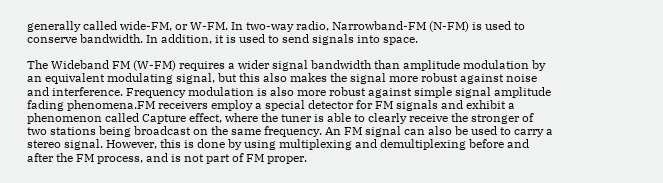generally called wide-FM, or W-FM. In two-way radio, Narrowband-FM (N-FM) is used to conserve bandwidth. In addition, it is used to send signals into space.

The Wideband FM (W-FM) requires a wider signal bandwidth than amplitude modulation by an equivalent modulating signal, but this also makes the signal more robust against noise and interference. Frequency modulation is also more robust against simple signal amplitude fading phenomena.FM receivers employ a special detector for FM signals and exhibit a phenomenon called Capture effect, where the tuner is able to clearly receive the stronger of two stations being broadcast on the same frequency. An FM signal can also be used to carry a stereo signal. However, this is done by using multiplexing and demultiplexing before and after the FM process, and is not part of FM proper.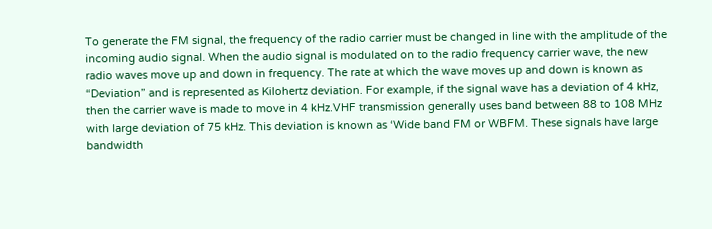To generate the FM signal, the frequency of the radio carrier must be changed in line with the amplitude of the incoming audio signal. When the audio signal is modulated on to the radio frequency carrier wave, the new radio waves move up and down in frequency. The rate at which the wave moves up and down is known as “Deviation” and is represented as Kilohertz deviation. For example, if the signal wave has a deviation of 4 kHz, then the carrier wave is made to move in 4 kHz.VHF transmission generally uses band between 88 to 108 MHz with large deviation of 75 kHz. This deviation is known as ‘Wide band FM or WBFM. These signals have large bandwidth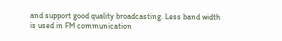and support good quality broadcasting. Less band width is used in FM communication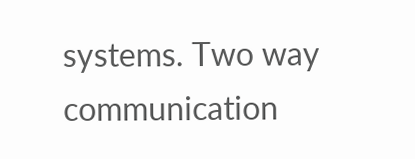systems. Two way communication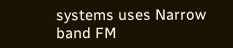systems uses Narrow band FM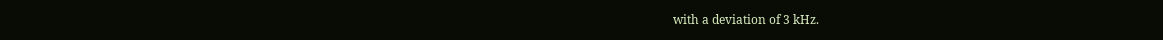with a deviation of 3 kHz.